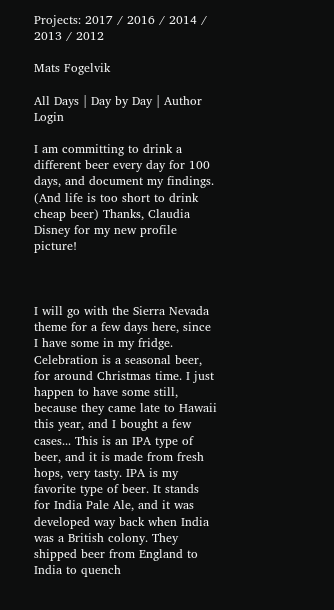Projects: 2017 / 2016 / 2014 / 2013 / 2012

Mats Fogelvik

All Days | Day by Day | Author Login

I am committing to drink a different beer every day for 100 days, and document my findings. (And life is too short to drink cheap beer) Thanks, Claudia Disney for my new profile picture!



I will go with the Sierra Nevada theme for a few days here, since I have some in my fridge. Celebration is a seasonal beer, for around Christmas time. I just happen to have some still, because they came late to Hawaii this year, and I bought a few cases... This is an IPA type of beer, and it is made from fresh hops, very tasty. IPA is my favorite type of beer. It stands for India Pale Ale, and it was developed way back when India was a British colony. They shipped beer from England to India to quench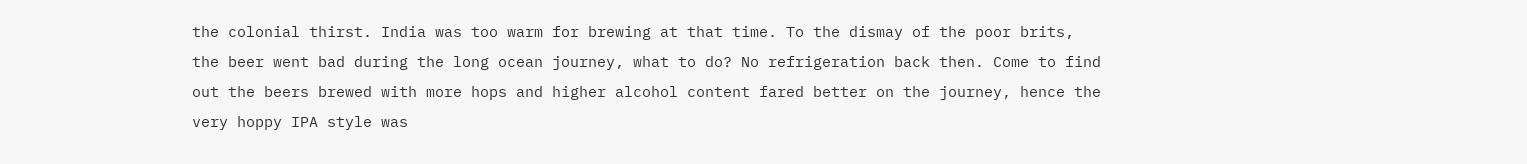the colonial thirst. India was too warm for brewing at that time. To the dismay of the poor brits, the beer went bad during the long ocean journey, what to do? No refrigeration back then. Come to find out the beers brewed with more hops and higher alcohol content fared better on the journey, hence the very hoppy IPA style was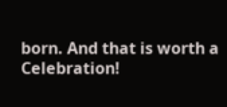born. And that is worth a Celebration!